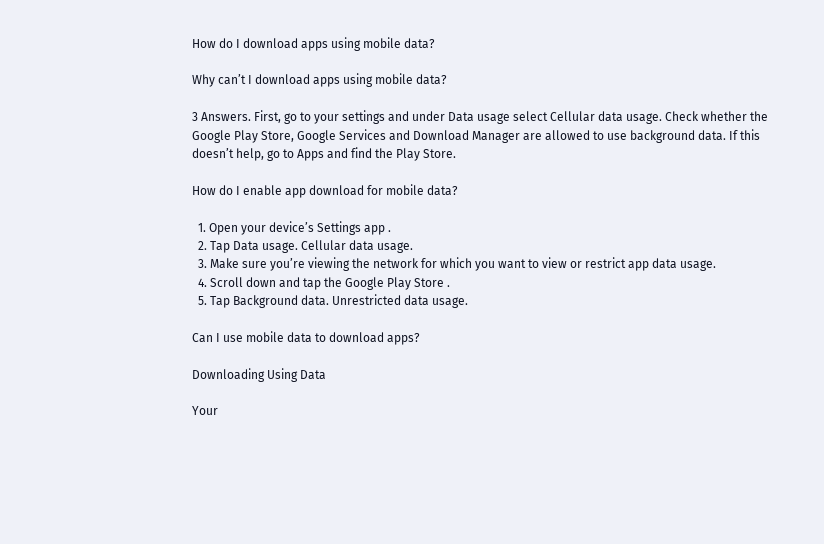How do I download apps using mobile data?

Why can’t I download apps using mobile data?

3 Answers. First, go to your settings and under Data usage select Cellular data usage. Check whether the Google Play Store, Google Services and Download Manager are allowed to use background data. If this doesn’t help, go to Apps and find the Play Store.

How do I enable app download for mobile data?

  1. Open your device’s Settings app .
  2. Tap Data usage. Cellular data usage.
  3. Make sure you’re viewing the network for which you want to view or restrict app data usage.
  4. Scroll down and tap the Google Play Store .
  5. Tap Background data. Unrestricted data usage.

Can I use mobile data to download apps?

Downloading Using Data

Your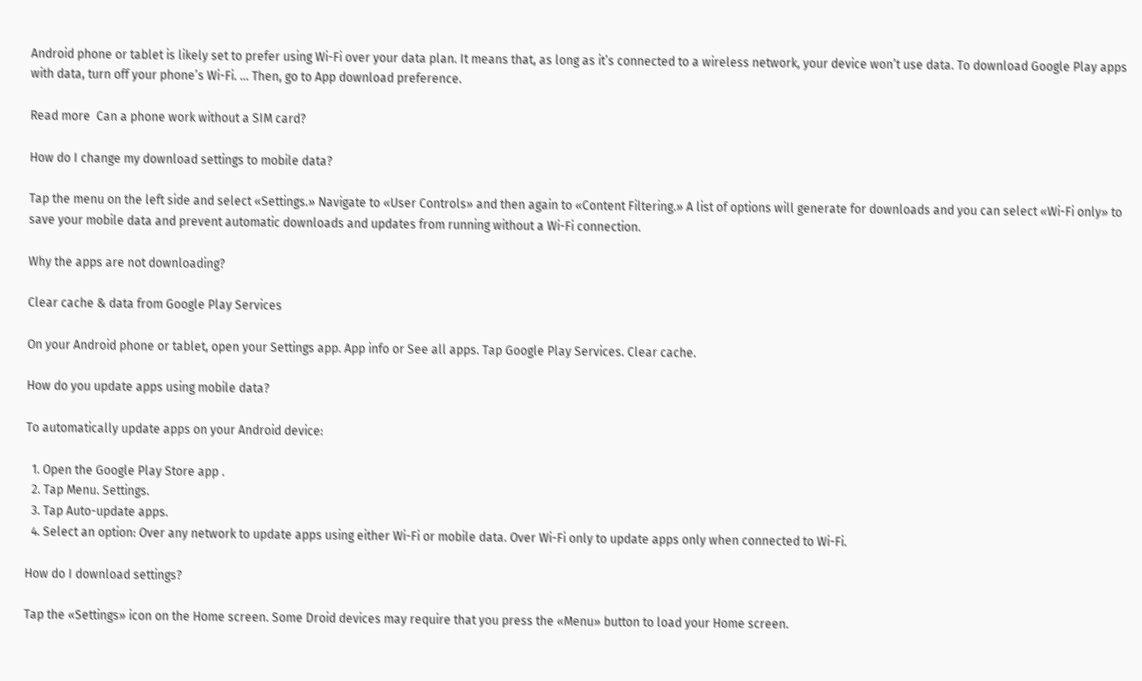Android phone or tablet is likely set to prefer using Wi-Fi over your data plan. It means that, as long as it’s connected to a wireless network, your device won’t use data. To download Google Play apps with data, turn off your phone’s Wi-Fi. … Then, go to App download preference.

Read more  Can a phone work without a SIM card?

How do I change my download settings to mobile data?

Tap the menu on the left side and select «Settings.» Navigate to «User Controls» and then again to «Content Filtering.» A list of options will generate for downloads and you can select «Wi-Fi only» to save your mobile data and prevent automatic downloads and updates from running without a Wi-Fi connection.

Why the apps are not downloading?

Clear cache & data from Google Play Services

On your Android phone or tablet, open your Settings app. App info or See all apps. Tap Google Play Services. Clear cache.

How do you update apps using mobile data?

To automatically update apps on your Android device:

  1. Open the Google Play Store app .
  2. Tap Menu. Settings.
  3. Tap Auto-update apps.
  4. Select an option: Over any network to update apps using either Wi-Fi or mobile data. Over Wi-Fi only to update apps only when connected to Wi-Fi.

How do I download settings?

Tap the «Settings» icon on the Home screen. Some Droid devices may require that you press the «Menu» button to load your Home screen.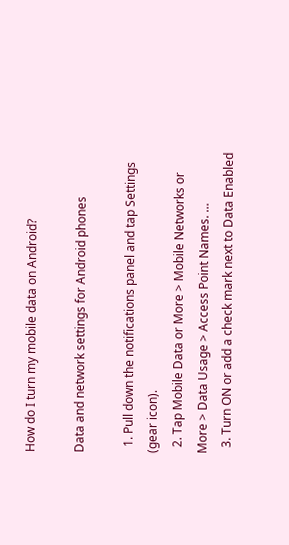How do I turn my mobile data on Android?

Data and network settings for Android phones

  1. Pull down the notifications panel and tap Settings (gear icon).
  2. Tap Mobile Data or More > Mobile Networks or More > Data Usage > Access Point Names. …
  3. Turn ON or add a check mark next to Data Enabled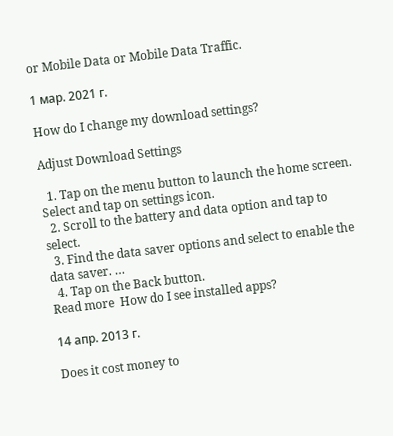or Mobile Data or Mobile Data Traffic.

1 мар. 2021 г.

How do I change my download settings?

Adjust Download Settings

  1. Tap on the menu button to launch the home screen. Select and tap on settings icon.
  2. Scroll to the battery and data option and tap to select.
  3. Find the data saver options and select to enable the data saver. …
  4. Tap on the Back button.
Read more  How do I see installed apps?

14 апр. 2013 г.

Does it cost money to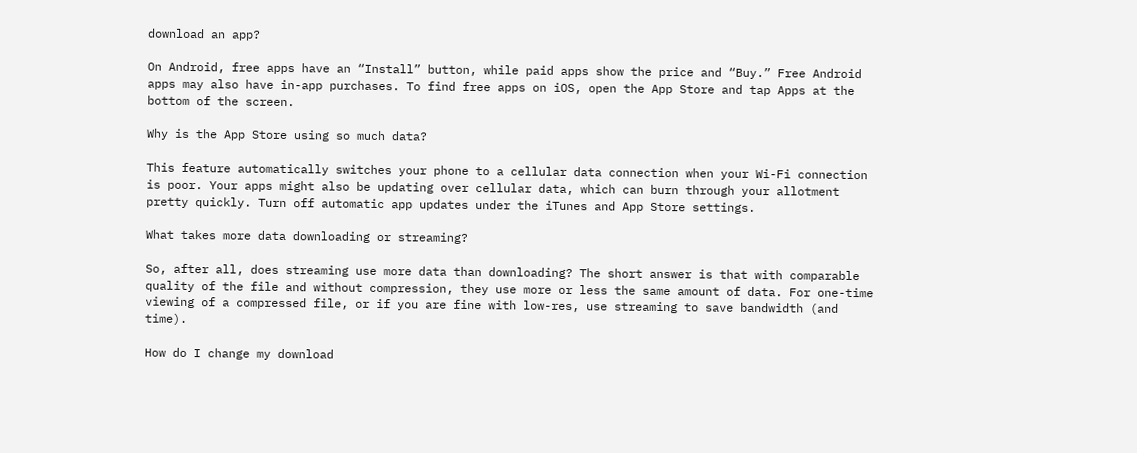download an app?

On Android, free apps have an “Install” button, while paid apps show the price and “Buy.” Free Android apps may also have in-app purchases. To find free apps on iOS, open the App Store and tap Apps at the bottom of the screen.

Why is the App Store using so much data?

This feature automatically switches your phone to a cellular data connection when your Wi-Fi connection is poor. Your apps might also be updating over cellular data, which can burn through your allotment pretty quickly. Turn off automatic app updates under the iTunes and App Store settings.

What takes more data downloading or streaming?

So, after all, does streaming use more data than downloading? The short answer is that with comparable quality of the file and without compression, they use more or less the same amount of data. For one-time viewing of a compressed file, or if you are fine with low-res, use streaming to save bandwidth (and time).

How do I change my download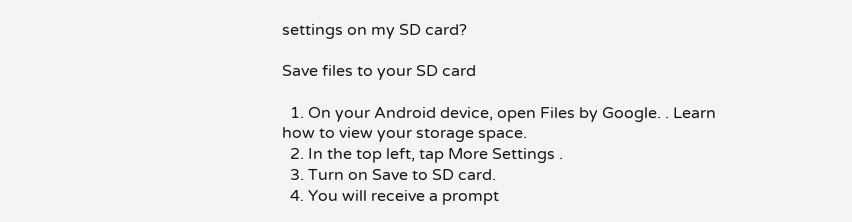settings on my SD card?

Save files to your SD card

  1. On your Android device, open Files by Google. . Learn how to view your storage space.
  2. In the top left, tap More Settings .
  3. Turn on Save to SD card.
  4. You will receive a prompt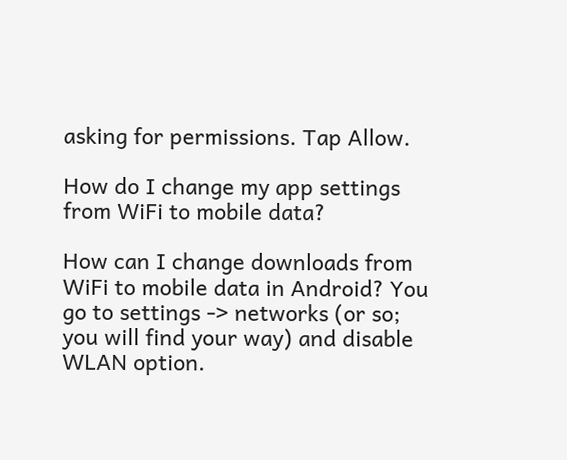asking for permissions. Tap Allow.

How do I change my app settings from WiFi to mobile data?

How can I change downloads from WiFi to mobile data in Android? You go to settings -> networks (or so; you will find your way) and disable WLAN option.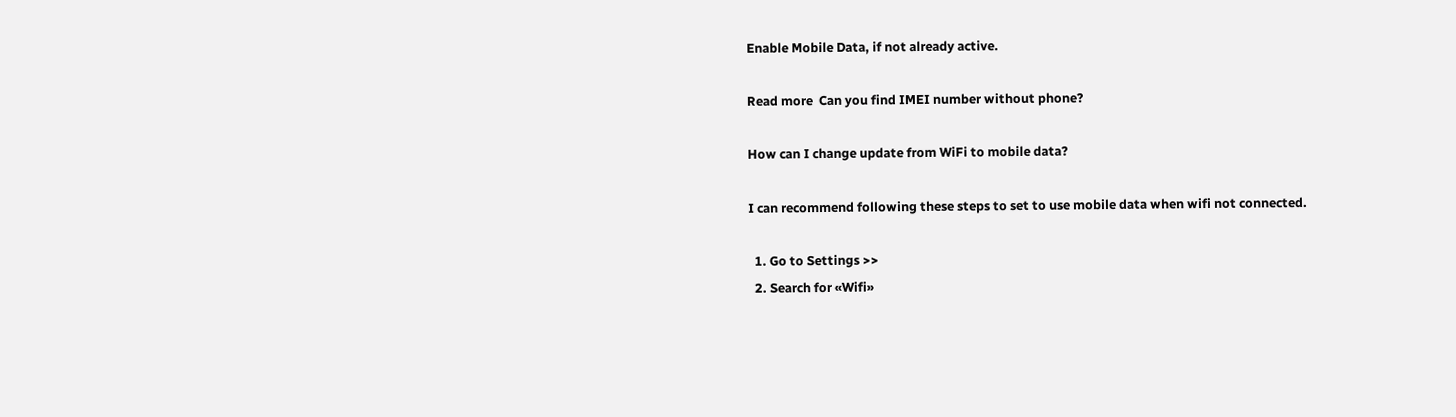Enable Mobile Data, if not already active.

Read more  Can you find IMEI number without phone?

How can I change update from WiFi to mobile data?

I can recommend following these steps to set to use mobile data when wifi not connected.

  1. Go to Settings >>
  2. Search for «Wifi»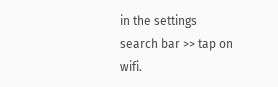in the settings search bar >> tap on wifi.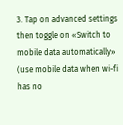3. Tap on advanced settings then toggle on «Switch to mobile data automatically» (use mobile data when wi-fi has no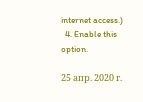internet access.)
  4. Enable this option.

25 апр. 2020 г.